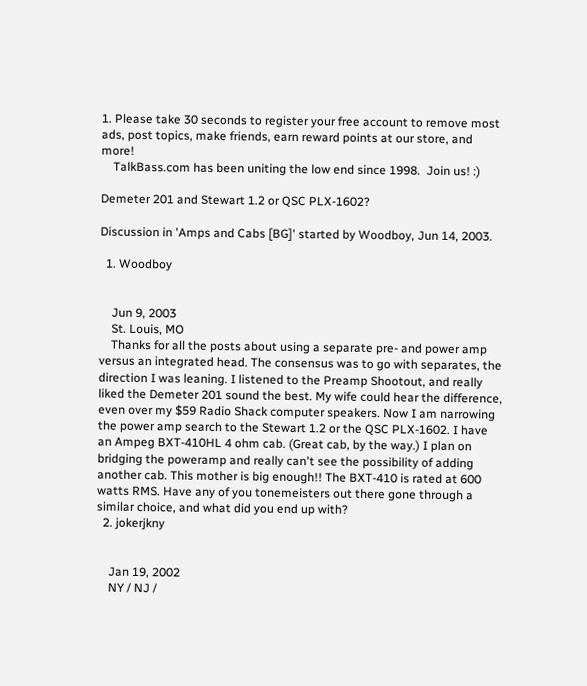1. Please take 30 seconds to register your free account to remove most ads, post topics, make friends, earn reward points at our store, and more!
    TalkBass.com has been uniting the low end since 1998.  Join us! :)

Demeter 201 and Stewart 1.2 or QSC PLX-1602?

Discussion in 'Amps and Cabs [BG]' started by Woodboy, Jun 14, 2003.

  1. Woodboy


    Jun 9, 2003
    St. Louis, MO
    Thanks for all the posts about using a separate pre- and power amp versus an integrated head. The consensus was to go with separates, the direction I was leaning. I listened to the Preamp Shootout, and really liked the Demeter 201 sound the best. My wife could hear the difference, even over my $59 Radio Shack computer speakers. Now I am narrowing the power amp search to the Stewart 1.2 or the QSC PLX-1602. I have an Ampeg BXT-410HL 4 ohm cab. (Great cab, by the way.) I plan on bridging the poweramp and really can't see the possibility of adding another cab. This mother is big enough!! The BXT-410 is rated at 600 watts RMS. Have any of you tonemeisters out there gone through a similar choice, and what did you end up with?
  2. jokerjkny


    Jan 19, 2002
    NY / NJ /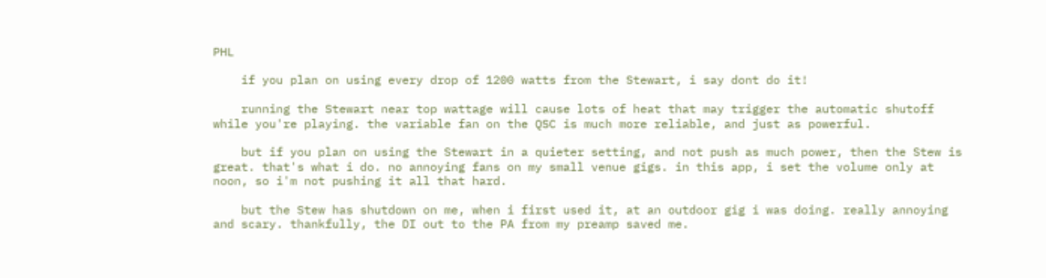PHL

    if you plan on using every drop of 1200 watts from the Stewart, i say dont do it!

    running the Stewart near top wattage will cause lots of heat that may trigger the automatic shutoff while you're playing. the variable fan on the QSC is much more reliable, and just as powerful.

    but if you plan on using the Stewart in a quieter setting, and not push as much power, then the Stew is great. that's what i do. no annoying fans on my small venue gigs. in this app, i set the volume only at noon, so i'm not pushing it all that hard.

    but the Stew has shutdown on me, when i first used it, at an outdoor gig i was doing. really annoying and scary. thankfully, the DI out to the PA from my preamp saved me.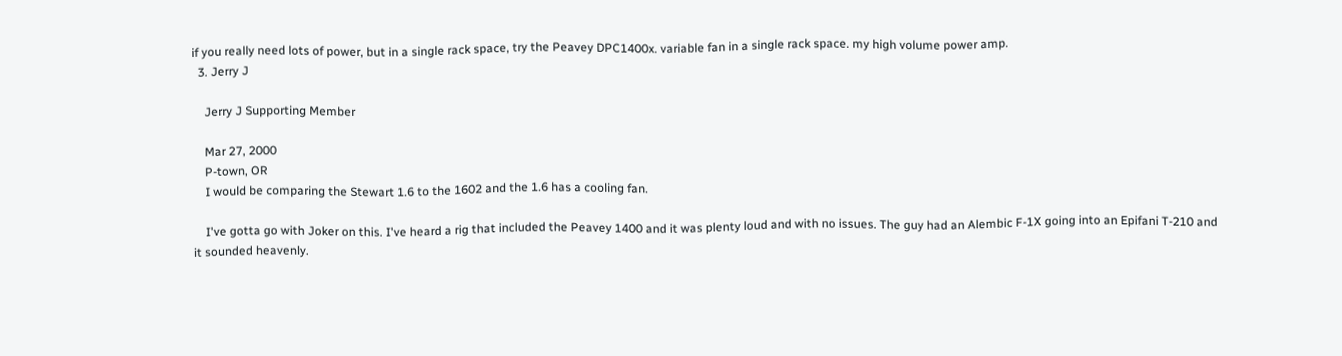if you really need lots of power, but in a single rack space, try the Peavey DPC1400x. variable fan in a single rack space. my high volume power amp.
  3. Jerry J

    Jerry J Supporting Member

    Mar 27, 2000
    P-town, OR
    I would be comparing the Stewart 1.6 to the 1602 and the 1.6 has a cooling fan.

    I've gotta go with Joker on this. I've heard a rig that included the Peavey 1400 and it was plenty loud and with no issues. The guy had an Alembic F-1X going into an Epifani T-210 and it sounded heavenly.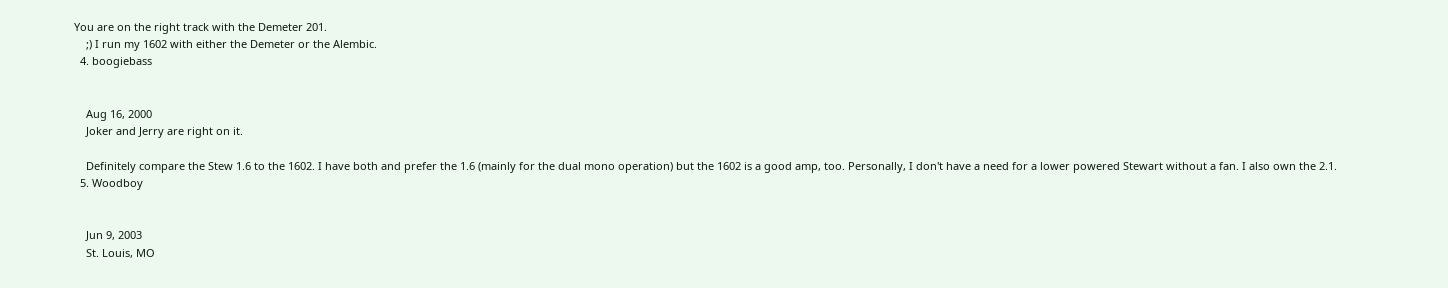You are on the right track with the Demeter 201.
    ;) I run my 1602 with either the Demeter or the Alembic.
  4. boogiebass


    Aug 16, 2000
    Joker and Jerry are right on it.

    Definitely compare the Stew 1.6 to the 1602. I have both and prefer the 1.6 (mainly for the dual mono operation) but the 1602 is a good amp, too. Personally, I don't have a need for a lower powered Stewart without a fan. I also own the 2.1.
  5. Woodboy


    Jun 9, 2003
    St. Louis, MO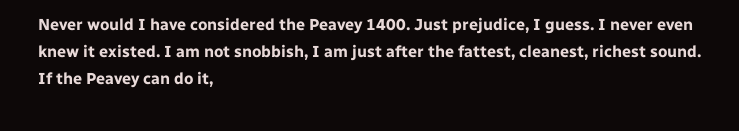Never would I have considered the Peavey 1400. Just prejudice, I guess. I never even knew it existed. I am not snobbish, I am just after the fattest, cleanest, richest sound. If the Peavey can do it,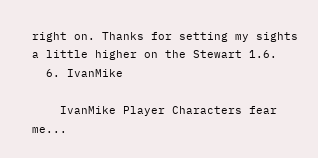right on. Thanks for setting my sights a little higher on the Stewart 1.6.
  6. IvanMike

    IvanMike Player Characters fear me...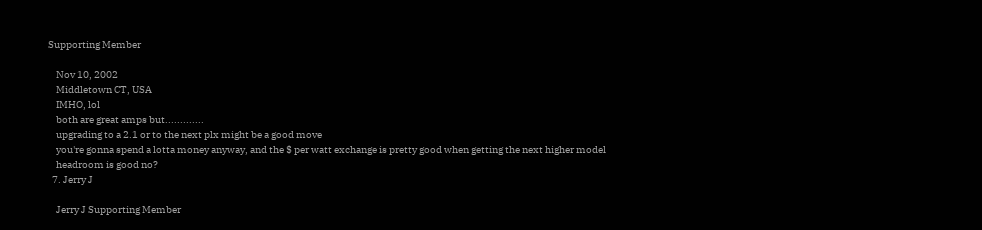Supporting Member

    Nov 10, 2002
    Middletown CT, USA
    IMHO, lol
    both are great amps but.............
    upgrading to a 2.1 or to the next plx might be a good move
    you're gonna spend a lotta money anyway, and the $ per watt exchange is pretty good when getting the next higher model
    headroom is good no?
  7. Jerry J

    Jerry J Supporting Member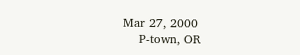Mar 27, 2000
    P-town, OR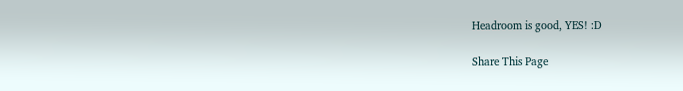Headroom is good, YES! :D

Share This Page